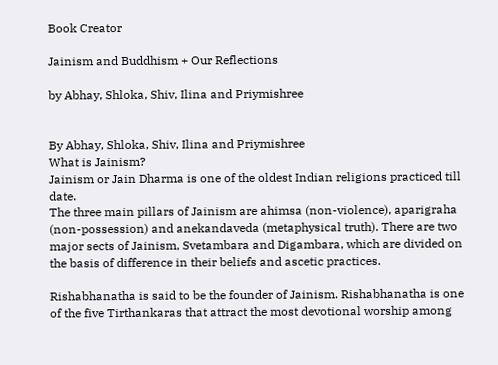Book Creator

Jainism and Buddhism + Our Reflections

by Abhay, Shloka, Shiv, Ilina and Priymishree


By Abhay, Shloka, Shiv, Ilina and Priymishree
What is Jainism?
Jainism or Jain Dharma is one of the oldest Indian religions practiced till date.
The three main pillars of Jainism are ahimsa (non-violence), aparigraha (non-possession) and anekandaveda (metaphysical truth). There are two major sects of Jainism, Svetambara and Digambara, which are divided on the basis of difference in their beliefs and ascetic practices.

Rishabhanatha is said to be the founder of Jainism. Rishabhanatha is one of the five Tirthankaras that attract the most devotional worship among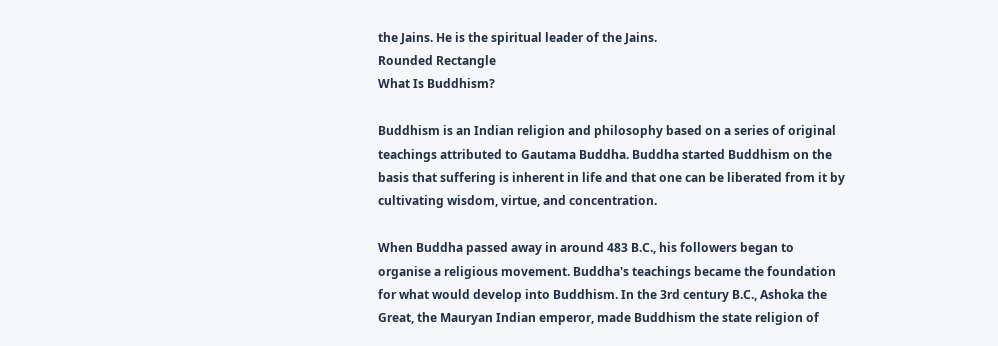the Jains. He is the spiritual leader of the Jains.
Rounded Rectangle
What Is Buddhism?

Buddhism is an Indian religion and philosophy based on a series of original teachings attributed to Gautama Buddha. Buddha started Buddhism on the basis that suffering is inherent in life and that one can be liberated from it by cultivating wisdom, virtue, and concentration.

When Buddha passed away in around 483 B.C., his followers began to organise a religious movement. Buddha's teachings became the foundation for what would develop into Buddhism. In the 3rd century B.C., Ashoka the Great, the Mauryan Indian emperor, made Buddhism the state religion of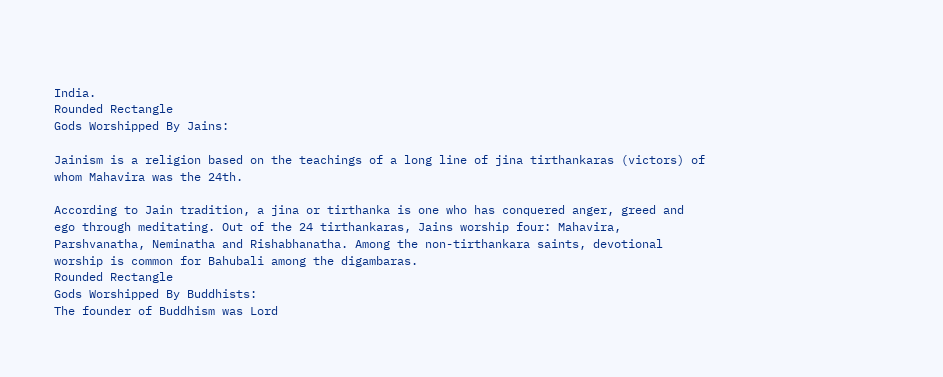India.
Rounded Rectangle
Gods Worshipped By Jains:

Jainism is a religion based on the teachings of a long line of jina tirthankaras (victors) of whom Mahavira was the 24th.

According to Jain tradition, a jina or tirthanka is one who has conquered anger, greed and ego through meditating. Out of the 24 tirthankaras, Jains worship four: Mahavira, Parshvanatha, Neminatha and Rishabhanatha. Among the non-tirthankara saints, devotional worship is common for Bahubali among the digambaras.
Rounded Rectangle
Gods Worshipped By Buddhists:
The founder of Buddhism was Lord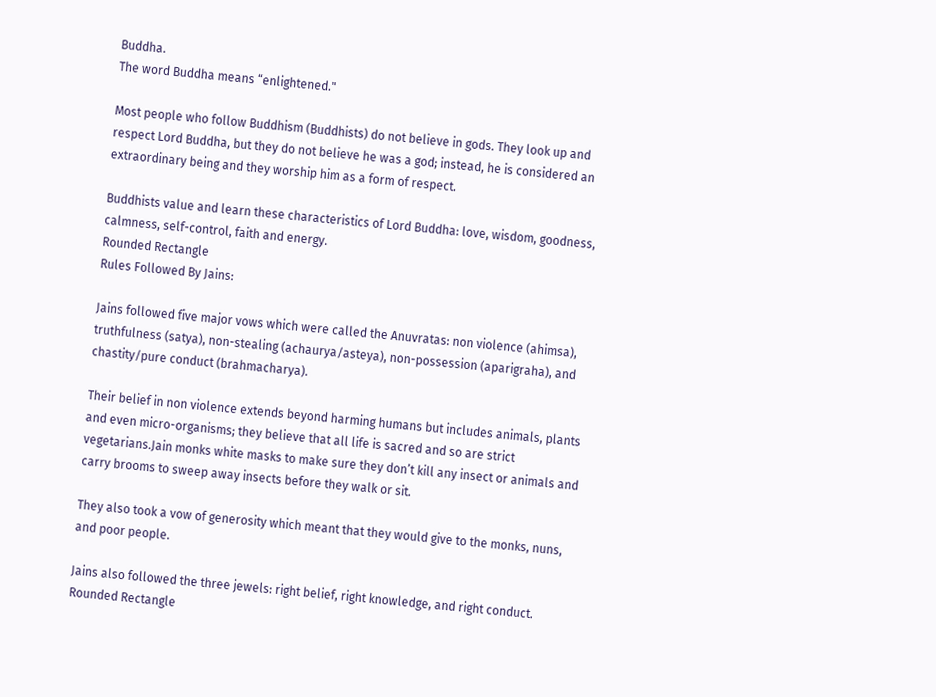Buddha.
The word Buddha means “enlightened."

Most people who follow Buddhism (Buddhists) do not believe in gods. They look up and respect Lord Buddha, but they do not believe he was a god; instead, he is considered an extraordinary being and they worship him as a form of respect.

Buddhists value and learn these characteristics of Lord Buddha: love, wisdom, goodness, calmness, self-control, faith and energy.
Rounded Rectangle
Rules Followed By Jains:

Jains followed five major vows which were called the Anuvratas: non violence (ahimsa), truthfulness (satya), non-stealing (achaurya/asteya), non-possession (aparigraha), and chastity/pure conduct (brahmacharya).

Their belief in non violence extends beyond harming humans but includes animals, plants and even micro-organisms; they believe that all life is sacred and so are strict vegetarians.Jain monks white masks to make sure they don’t kill any insect or animals and carry brooms to sweep away insects before they walk or sit.

They also took a vow of generosity which meant that they would give to the monks, nuns, and poor people.

Jains also followed the three jewels: right belief, right knowledge, and right conduct.
Rounded Rectangle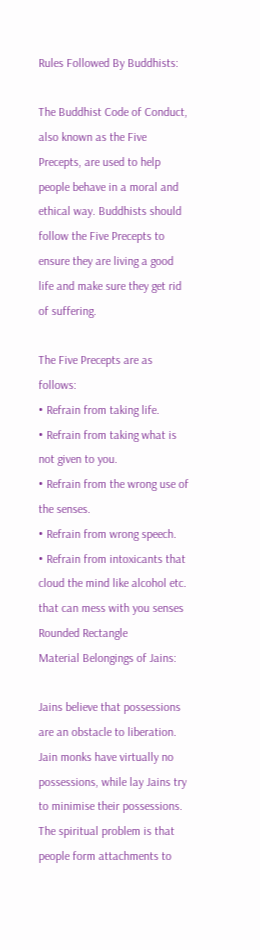Rules Followed By Buddhists:

The Buddhist Code of Conduct, also known as the Five Precepts, are used to help people behave in a moral and ethical way. Buddhists should follow the Five Precepts to ensure they are living a good life and make sure they get rid of suffering.

The Five Precepts are as follows:
• Refrain from taking life.
• Refrain from taking what is not given to you.
• Refrain from the wrong use of the senses.
• Refrain from wrong speech.
• Refrain from intoxicants that cloud the mind like alcohol etc. that can mess with you senses
Rounded Rectangle
Material Belongings of Jains:

Jains believe that possessions are an obstacle to liberation. Jain monks have virtually no possessions, while lay Jains try to minimise their possessions. The spiritual problem is that people form attachments to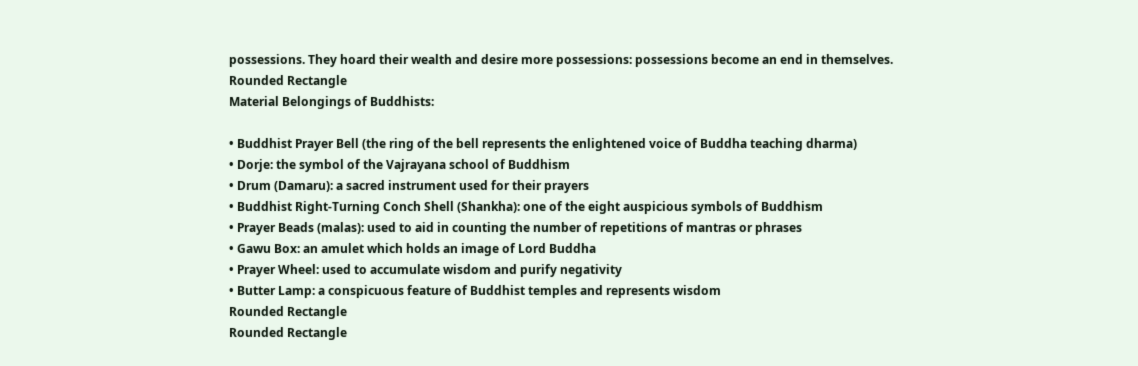possessions. They hoard their wealth and desire more possessions: possessions become an end in themselves.
Rounded Rectangle
Material Belongings of Buddhists:

• Buddhist Prayer Bell (the ring of the bell represents the enlightened voice of Buddha teaching dharma)
• Dorje: the symbol of the Vajrayana school of Buddhism
• Drum (Damaru): a sacred instrument used for their prayers
• Buddhist Right-Turning Conch Shell (Shankha): one of the eight auspicious symbols of Buddhism
• Prayer Beads (malas): used to aid in counting the number of repetitions of mantras or phrases
• Gawu Box: an amulet which holds an image of Lord Buddha
• Prayer Wheel: used to accumulate wisdom and purify negativity
• Butter Lamp: a conspicuous feature of Buddhist temples and represents wisdom
Rounded Rectangle
Rounded Rectangle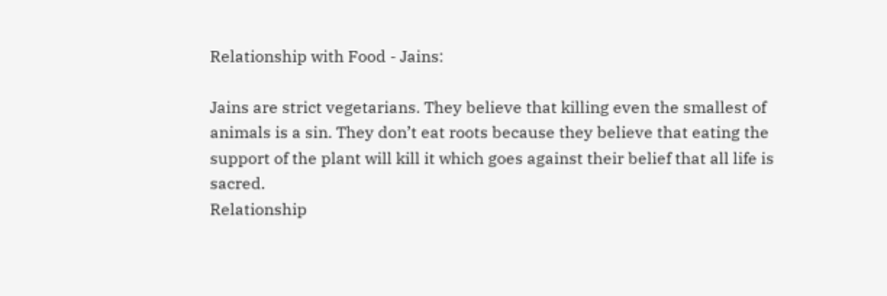Relationship with Food - Jains:

Jains are strict vegetarians. They believe that killing even the smallest of animals is a sin. They don’t eat roots because they believe that eating the support of the plant will kill it which goes against their belief that all life is sacred.
Relationship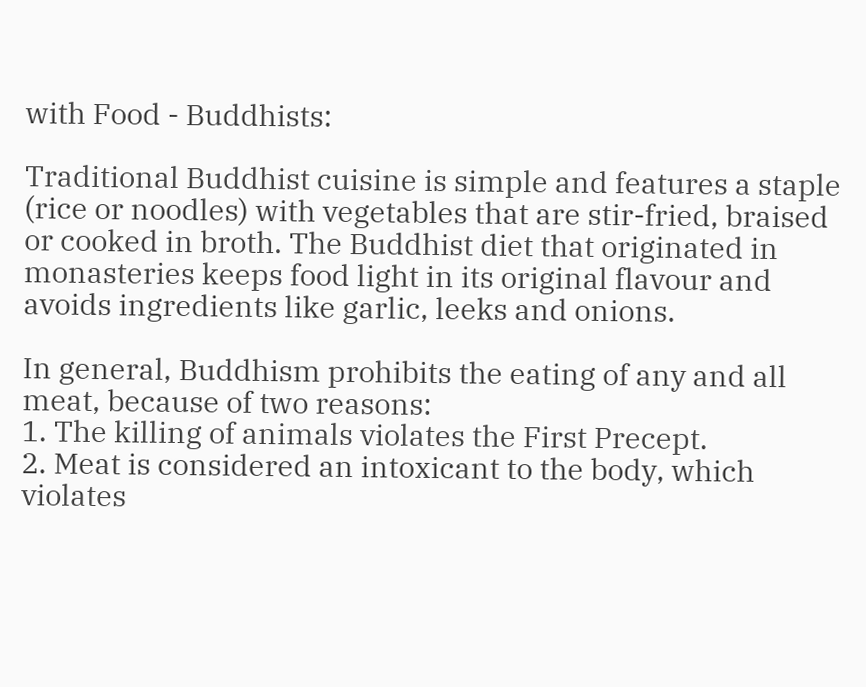with Food - Buddhists:

Traditional Buddhist cuisine is simple and features a staple (rice or noodles) with vegetables that are stir-fried, braised or cooked in broth. The Buddhist diet that originated in monasteries keeps food light in its original flavour and avoids ingredients like garlic, leeks and onions.

In general, Buddhism prohibits the eating of any and all meat, because of two reasons:
1. The killing of animals violates the First Precept.
2. Meat is considered an intoxicant to the body, which violates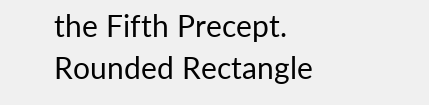the Fifth Precept.
Rounded Rectangle